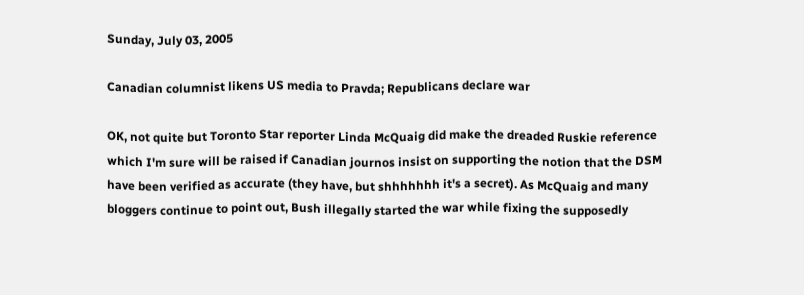Sunday, July 03, 2005

Canadian columnist likens US media to Pravda; Republicans declare war

OK, not quite but Toronto Star reporter Linda McQuaig did make the dreaded Ruskie reference which I'm sure will be raised if Canadian journos insist on supporting the notion that the DSM have been verified as accurate (they have, but shhhhhhh it's a secret). As McQuaig and many bloggers continue to point out, Bush illegally started the war while fixing the supposedly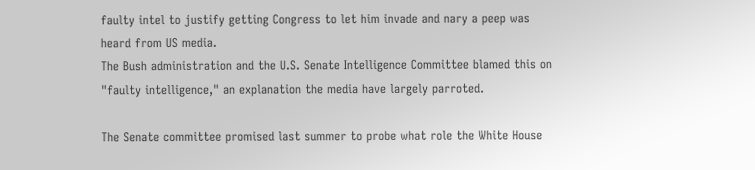faulty intel to justify getting Congress to let him invade and nary a peep was heard from US media.
The Bush administration and the U.S. Senate Intelligence Committee blamed this on "faulty intelligence," an explanation the media have largely parroted.

The Senate committee promised last summer to probe what role the White House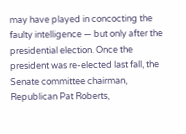may have played in concocting the faulty intelligence — but only after the presidential election. Once the president was re-elected last fall, the Senate committee chairman, Republican Pat Roberts,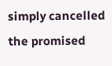simply cancelled the promised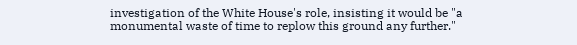investigation of the White House's role, insisting it would be "a monumental waste of time to replow this ground any further."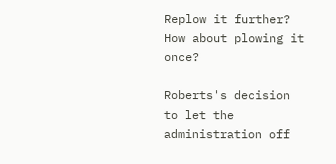Replow it further? How about plowing it once?

Roberts's decision to let the administration off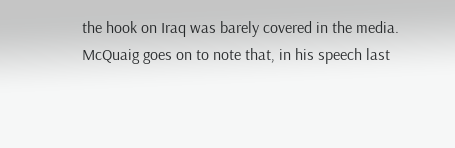the hook on Iraq was barely covered in the media.
McQuaig goes on to note that, in his speech last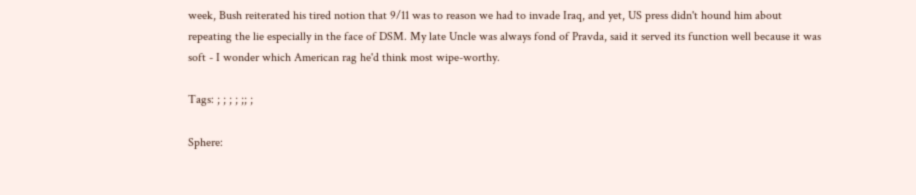week, Bush reiterated his tired notion that 9/11 was to reason we had to invade Iraq, and yet, US press didn't hound him about repeating the lie especially in the face of DSM. My late Uncle was always fond of Pravda, said it served its function well because it was soft - I wonder which American rag he'd think most wipe-worthy.

Tags: ; ; ; ; ;; ;

Sphere: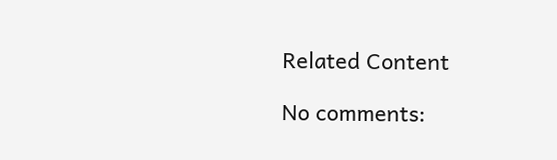Related Content

No comments: